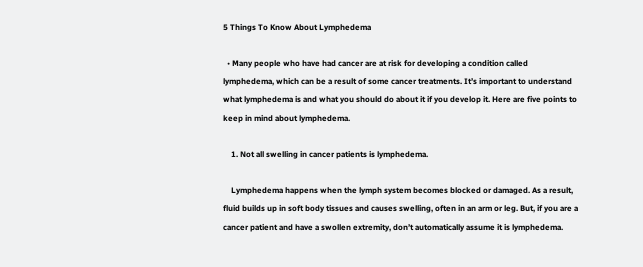5 Things To Know About Lymphedema

  • Many people who have had cancer are at risk for developing a condition called lymphedema, which can be a result of some cancer treatments. It’s important to understand what lymphedema is and what you should do about it if you develop it. Here are five points to keep in mind about lymphedema.

    1. Not all swelling in cancer patients is lymphedema.

    Lymphedema happens when the lymph system becomes blocked or damaged. As a result, fluid builds up in soft body tissues and causes swelling, often in an arm or leg. But, if you are a cancer patient and have a swollen extremity, don’t automatically assume it is lymphedema.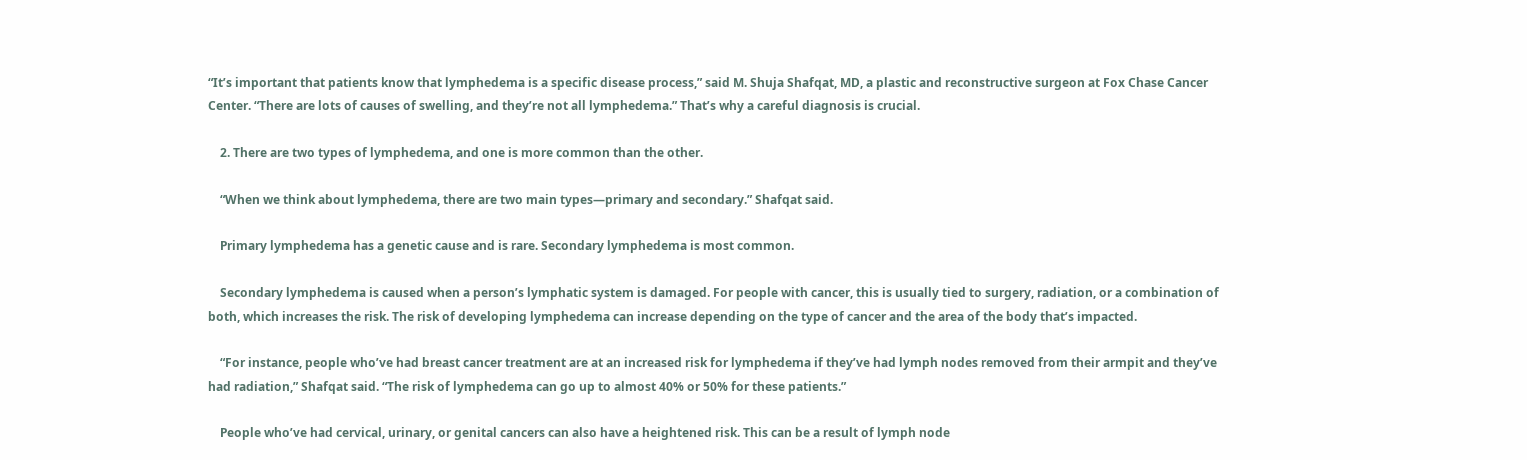“It’s important that patients know that lymphedema is a specific disease process,” said M. Shuja Shafqat, MD, a plastic and reconstructive surgeon at Fox Chase Cancer Center. “There are lots of causes of swelling, and they’re not all lymphedema.” That’s why a careful diagnosis is crucial.

    2. There are two types of lymphedema, and one is more common than the other.

    “When we think about lymphedema, there are two main types—primary and secondary.” Shafqat said.

    Primary lymphedema has a genetic cause and is rare. Secondary lymphedema is most common.

    Secondary lymphedema is caused when a person’s lymphatic system is damaged. For people with cancer, this is usually tied to surgery, radiation, or a combination of both, which increases the risk. The risk of developing lymphedema can increase depending on the type of cancer and the area of the body that’s impacted.

    “For instance, people who’ve had breast cancer treatment are at an increased risk for lymphedema if they’ve had lymph nodes removed from their armpit and they’ve had radiation,” Shafqat said. “The risk of lymphedema can go up to almost 40% or 50% for these patients.”

    People who’ve had cervical, urinary, or genital cancers can also have a heightened risk. This can be a result of lymph node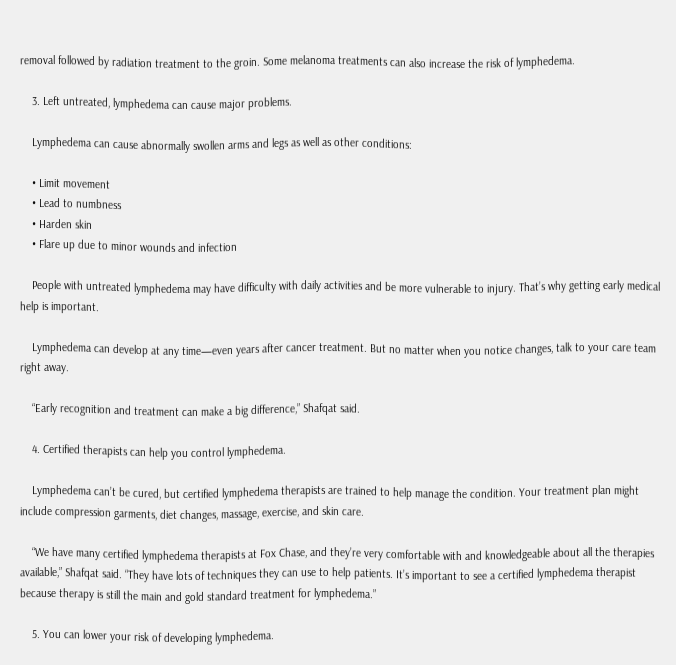removal followed by radiation treatment to the groin. Some melanoma treatments can also increase the risk of lymphedema.

    3. Left untreated, lymphedema can cause major problems.

    Lymphedema can cause abnormally swollen arms and legs as well as other conditions:

    • Limit movement
    • Lead to numbness
    • Harden skin
    • Flare up due to minor wounds and infection

    People with untreated lymphedema may have difficulty with daily activities and be more vulnerable to injury. That’s why getting early medical help is important.

    Lymphedema can develop at any time—even years after cancer treatment. But no matter when you notice changes, talk to your care team right away.

    “Early recognition and treatment can make a big difference,” Shafqat said.

    4. Certified therapists can help you control lymphedema.

    Lymphedema can’t be cured, but certified lymphedema therapists are trained to help manage the condition. Your treatment plan might include compression garments, diet changes, massage, exercise, and skin care.

    “We have many certified lymphedema therapists at Fox Chase, and they’re very comfortable with and knowledgeable about all the therapies available,” Shafqat said. “They have lots of techniques they can use to help patients. It’s important to see a certified lymphedema therapist because therapy is still the main and gold standard treatment for lymphedema.”

    5. You can lower your risk of developing lymphedema.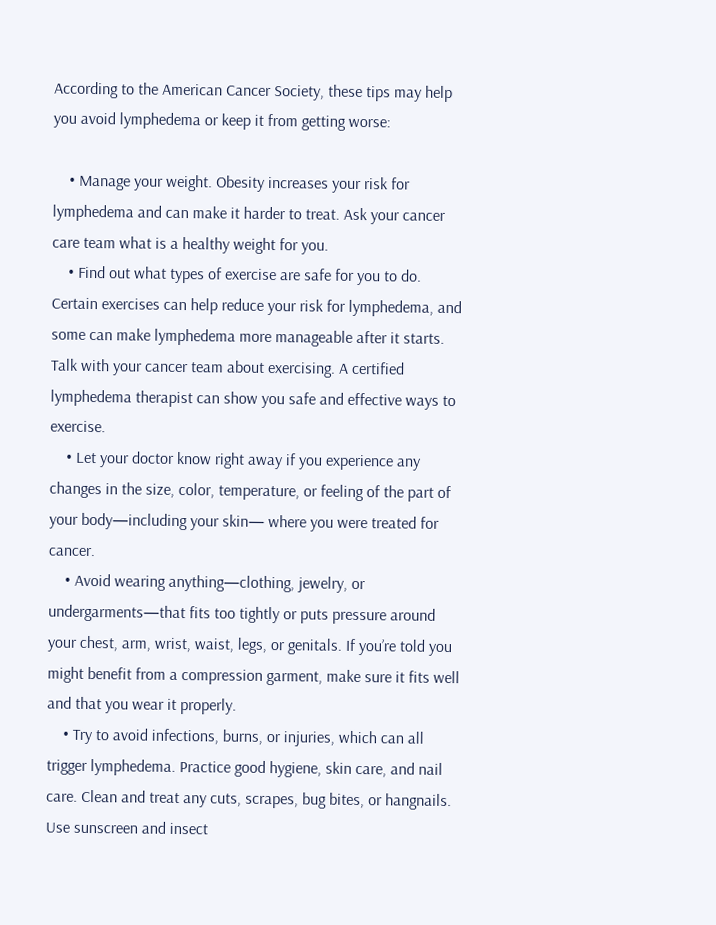According to the American Cancer Society, these tips may help you avoid lymphedema or keep it from getting worse:

    • Manage your weight. Obesity increases your risk for lymphedema and can make it harder to treat. Ask your cancer care team what is a healthy weight for you.
    • Find out what types of exercise are safe for you to do. Certain exercises can help reduce your risk for lymphedema, and some can make lymphedema more manageable after it starts. Talk with your cancer team about exercising. A certified lymphedema therapist can show you safe and effective ways to exercise.
    • Let your doctor know right away if you experience any changes in the size, color, temperature, or feeling of the part of your body—including your skin— where you were treated for cancer.
    • Avoid wearing anything—clothing, jewelry, or undergarments—that fits too tightly or puts pressure around your chest, arm, wrist, waist, legs, or genitals. If you’re told you might benefit from a compression garment, make sure it fits well and that you wear it properly.
    • Try to avoid infections, burns, or injuries, which can all trigger lymphedema. Practice good hygiene, skin care, and nail care. Clean and treat any cuts, scrapes, bug bites, or hangnails. Use sunscreen and insect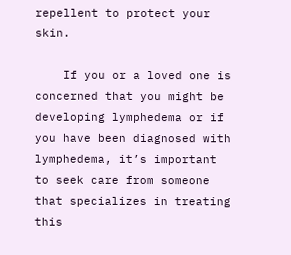repellent to protect your skin.

    If you or a loved one is concerned that you might be developing lymphedema or if you have been diagnosed with lymphedema, it’s important to seek care from someone that specializes in treating this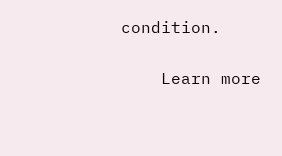condition.

    Learn more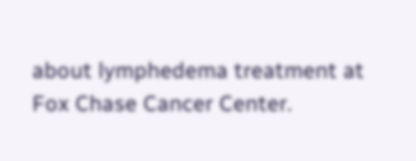about lymphedema treatment at Fox Chase Cancer Center.